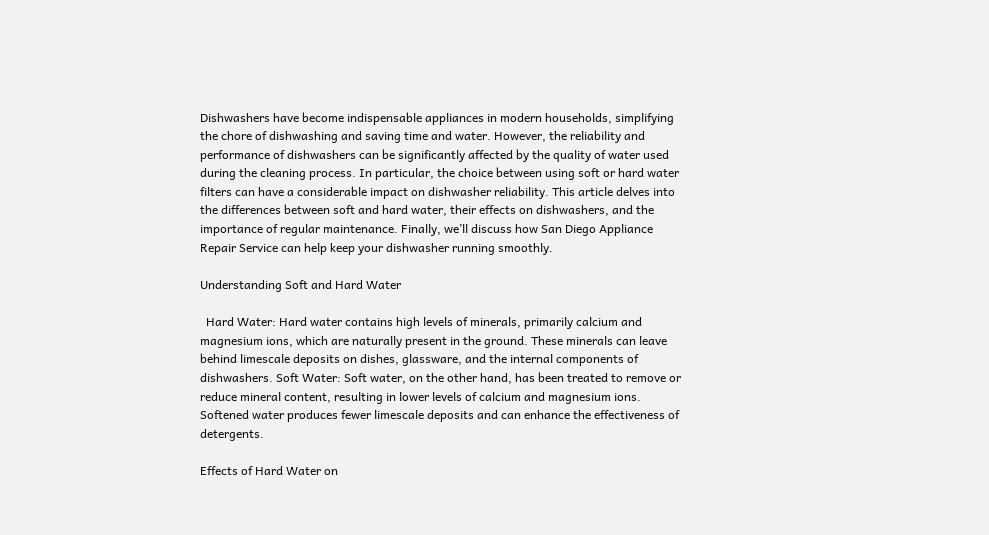Dishwashers have become indispensable appliances in modern households, simplifying the chore of dishwashing and saving time and water. However, the reliability and performance of dishwashers can be significantly affected by the quality of water used during the cleaning process. In particular, the choice between using soft or hard water filters can have a considerable impact on dishwasher reliability. This article delves into the differences between soft and hard water, their effects on dishwashers, and the importance of regular maintenance. Finally, we’ll discuss how San Diego Appliance Repair Service can help keep your dishwasher running smoothly.

Understanding Soft and Hard Water

  Hard Water: Hard water contains high levels of minerals, primarily calcium and magnesium ions, which are naturally present in the ground. These minerals can leave behind limescale deposits on dishes, glassware, and the internal components of dishwashers. Soft Water: Soft water, on the other hand, has been treated to remove or reduce mineral content, resulting in lower levels of calcium and magnesium ions. Softened water produces fewer limescale deposits and can enhance the effectiveness of detergents.

Effects of Hard Water on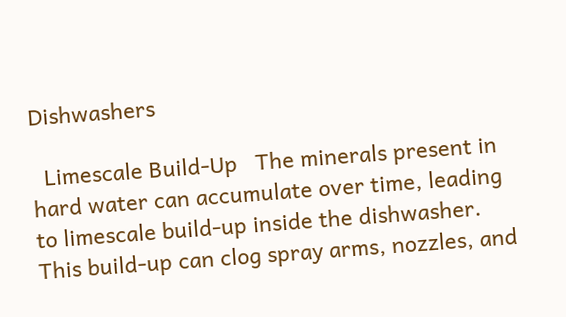Dishwashers

  Limescale Build-Up   The minerals present in hard water can accumulate over time, leading to limescale build-up inside the dishwasher. This build-up can clog spray arms, nozzles, and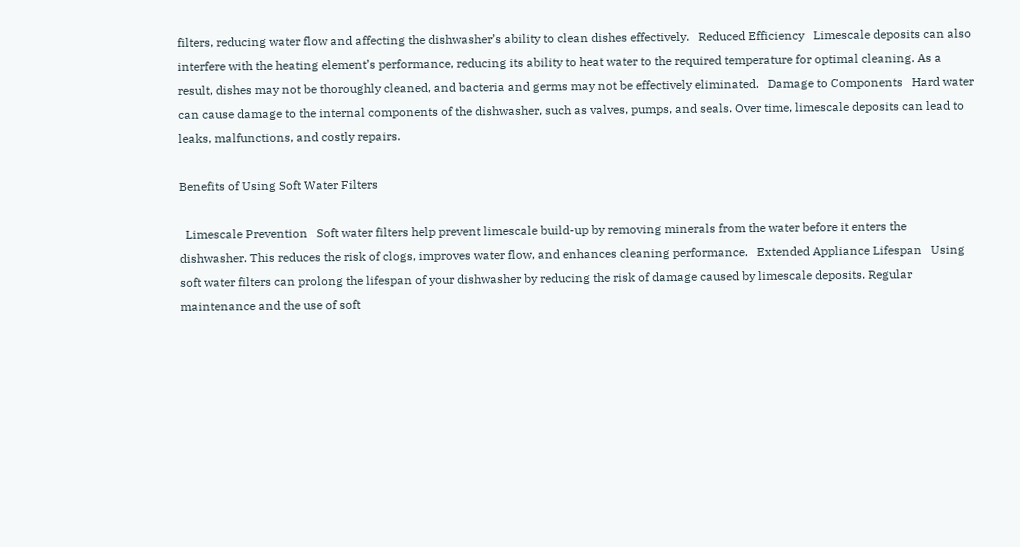filters, reducing water flow and affecting the dishwasher’s ability to clean dishes effectively.   Reduced Efficiency   Limescale deposits can also interfere with the heating element’s performance, reducing its ability to heat water to the required temperature for optimal cleaning. As a result, dishes may not be thoroughly cleaned, and bacteria and germs may not be effectively eliminated.   Damage to Components   Hard water can cause damage to the internal components of the dishwasher, such as valves, pumps, and seals. Over time, limescale deposits can lead to leaks, malfunctions, and costly repairs.

Benefits of Using Soft Water Filters

  Limescale Prevention   Soft water filters help prevent limescale build-up by removing minerals from the water before it enters the dishwasher. This reduces the risk of clogs, improves water flow, and enhances cleaning performance.   Extended Appliance Lifespan   Using soft water filters can prolong the lifespan of your dishwasher by reducing the risk of damage caused by limescale deposits. Regular maintenance and the use of soft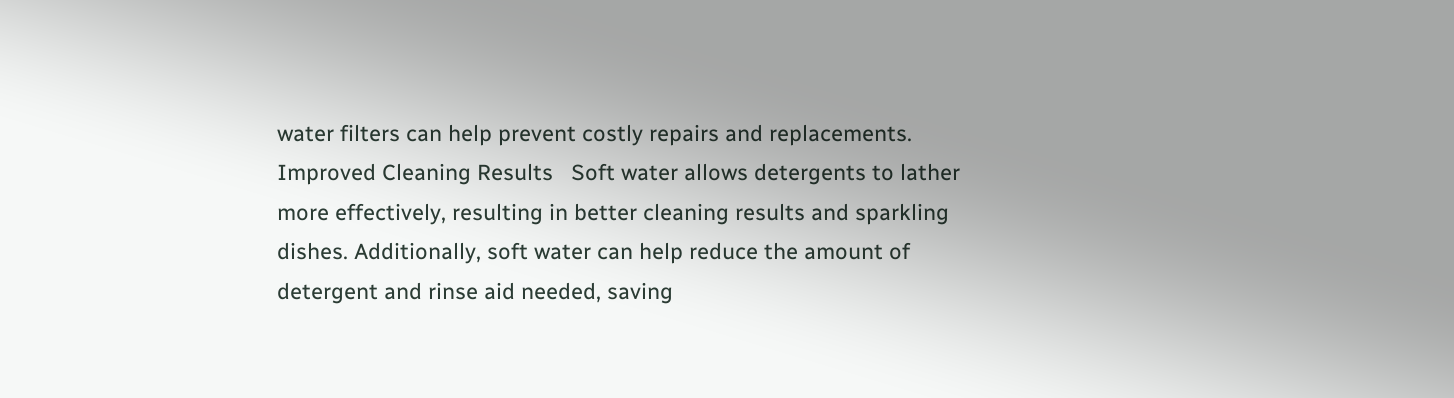water filters can help prevent costly repairs and replacements.   Improved Cleaning Results   Soft water allows detergents to lather more effectively, resulting in better cleaning results and sparkling dishes. Additionally, soft water can help reduce the amount of detergent and rinse aid needed, saving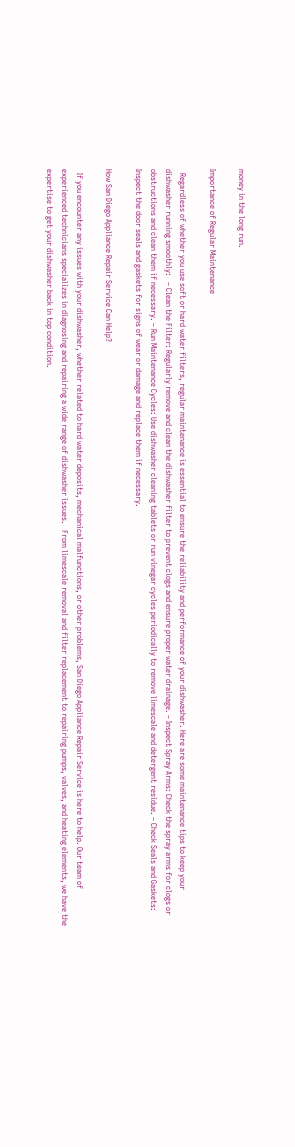money in the long run.

Importance of Regular Maintenance

  Regardless of whether you use soft or hard water filters, regular maintenance is essential to ensure the reliability and performance of your dishwasher. Here are some maintenance tips to keep your dishwasher running smoothly:   – Clean the Filter: Regularly remove and clean the dishwasher filter to prevent clogs and ensure proper water drainage. – Inspect Spray Arms: Check the spray arms for clogs or obstructions and clean them if necessary. – Run Maintenance Cycles: Use dishwasher cleaning tablets or run vinegar cycles periodically to remove limescale and detergent residue. – Check Seals and Gaskets: Inspect the door seals and gaskets for signs of wear or damage and replace them if necessary.

How San Diego Appliance Repair Service Can Help?

  If you encounter any issues with your dishwasher, whether related to hard water deposits, mechanical malfunctions, or other problems, San Diego Appliance Repair Service is here to help. Our team of experienced technicians specializes in diagnosing and repairing a wide range of dishwasher issues.   From limescale removal and filter replacement to repairing pumps, valves, and heating elements, we have the expertise to get your dishwasher back in top condition.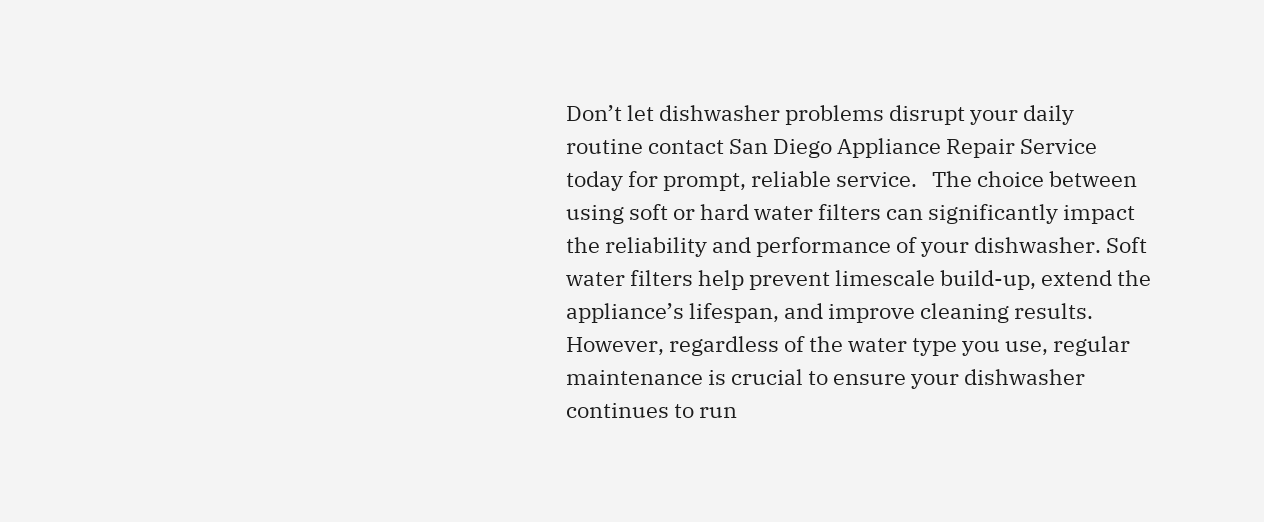Don’t let dishwasher problems disrupt your daily routine contact San Diego Appliance Repair Service today for prompt, reliable service.   The choice between using soft or hard water filters can significantly impact the reliability and performance of your dishwasher. Soft water filters help prevent limescale build-up, extend the appliance’s lifespan, and improve cleaning results. However, regardless of the water type you use, regular maintenance is crucial to ensure your dishwasher continues to run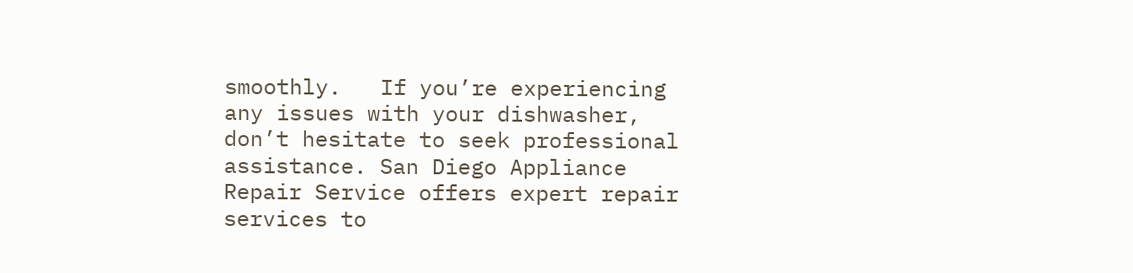smoothly.   If you’re experiencing any issues with your dishwasher, don’t hesitate to seek professional assistance. San Diego Appliance Repair Service offers expert repair services to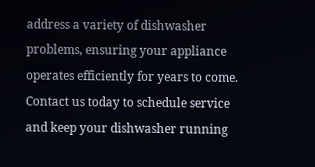address a variety of dishwasher problems, ensuring your appliance operates efficiently for years to come. Contact us today to schedule service and keep your dishwasher running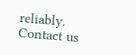reliably.   Contact us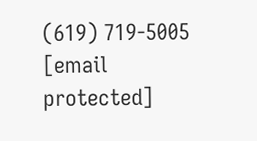(619) 719-5005   [email protected]